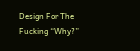Design For The Fucking “Why?”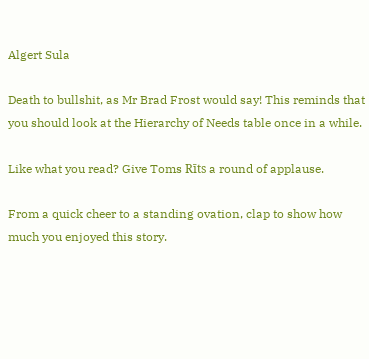Algert Sula

Death to bullshit, as Mr Brad Frost would say! This reminds that you should look at the Hierarchy of Needs table once in a while.

Like what you read? Give Toms Rīts a round of applause.

From a quick cheer to a standing ovation, clap to show how much you enjoyed this story.